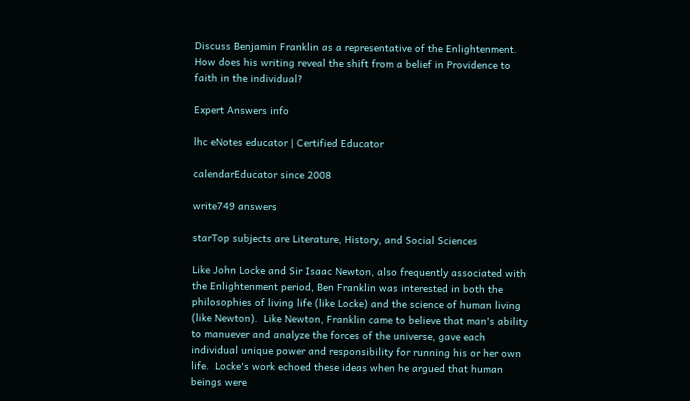Discuss Benjamin Franklin as a representative of the Enlightenment. How does his writing reveal the shift from a belief in Providence to faith in the individual?

Expert Answers info

lhc eNotes educator | Certified Educator

calendarEducator since 2008

write749 answers

starTop subjects are Literature, History, and Social Sciences

Like John Locke and Sir Isaac Newton, also frequently associated with the Enlightenment period, Ben Franklin was interested in both the philosophies of living life (like Locke) and the science of human living (like Newton).  Like Newton, Franklin came to believe that man's ability to manuever and analyze the forces of the universe, gave each individual unique power and responsibility for running his or her own life.  Locke's work echoed these ideas when he argued that human beings were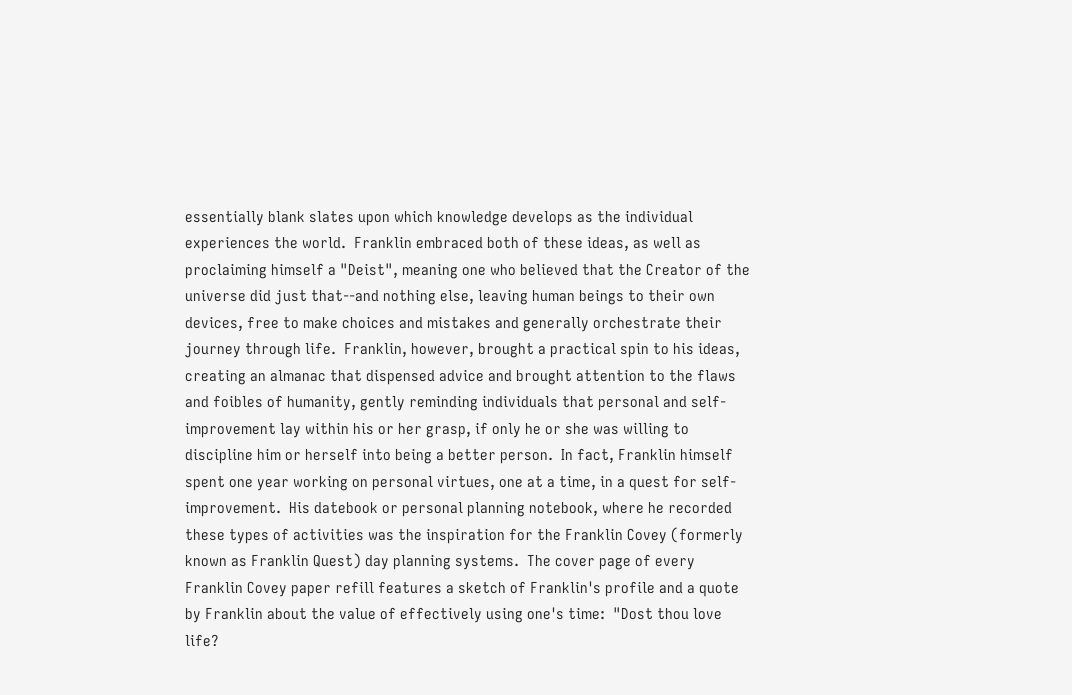essentially blank slates upon which knowledge develops as the individual experiences the world.  Franklin embraced both of these ideas, as well as proclaiming himself a "Deist", meaning one who believed that the Creator of the universe did just that--and nothing else, leaving human beings to their own devices, free to make choices and mistakes and generally orchestrate their journey through life.  Franklin, however, brought a practical spin to his ideas, creating an almanac that dispensed advice and brought attention to the flaws and foibles of humanity, gently reminding individuals that personal and self-improvement lay within his or her grasp, if only he or she was willing to discipline him or herself into being a better person.  In fact, Franklin himself spent one year working on personal virtues, one at a time, in a quest for self-improvement.  His datebook or personal planning notebook, where he recorded these types of activities was the inspiration for the Franklin Covey (formerly known as Franklin Quest) day planning systems.  The cover page of every Franklin Covey paper refill features a sketch of Franklin's profile and a quote by Franklin about the value of effectively using one's time:  "Dost thou love life?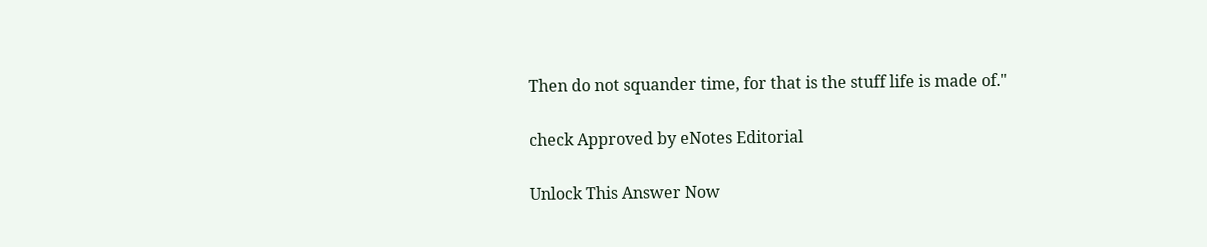Then do not squander time, for that is the stuff life is made of."

check Approved by eNotes Editorial

Unlock This Answer Now